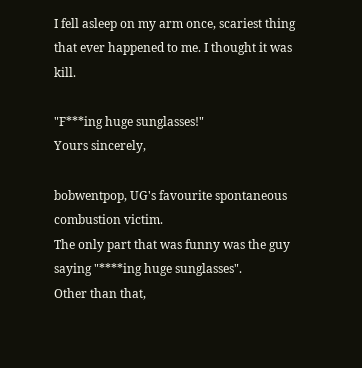I fell asleep on my arm once, scariest thing that ever happened to me. I thought it was kill.

"F***ing huge sunglasses!"
Yours sincerely,

bobwentpop, UG's favourite spontaneous combustion victim.
The only part that was funny was the guy saying "****ing huge sunglasses".
Other than that,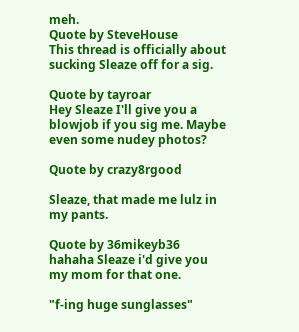meh.
Quote by SteveHouse
This thread is officially about sucking Sleaze off for a sig.

Quote by tayroar
Hey Sleaze I'll give you a blowjob if you sig me. Maybe even some nudey photos?

Quote by crazy8rgood

Sleaze, that made me lulz in my pants.

Quote by 36mikeyb36
hahaha Sleaze i'd give you my mom for that one.

"f-ing huge sunglasses"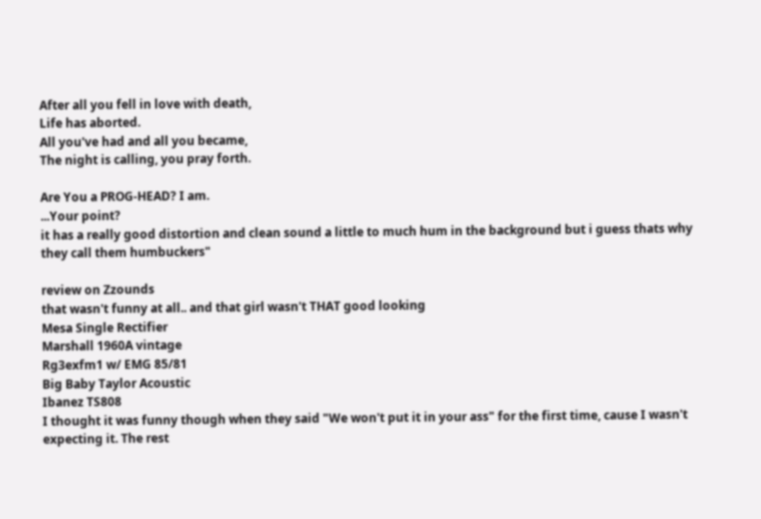After all you fell in love with death,
Life has aborted.
All you've had and all you became,
The night is calling, you pray forth.

Are You a PROG-HEAD? I am.
...Your point?
it has a really good distortion and clean sound a little to much hum in the background but i guess thats why they call them humbuckers"

review on Zzounds
that wasn't funny at all.. and that girl wasn't THAT good looking
Mesa Single Rectifier
Marshall 1960A vintage
Rg3exfm1 w/ EMG 85/81
Big Baby Taylor Acoustic
Ibanez TS808
I thought it was funny though when they said "We won't put it in your ass" for the first time, cause I wasn't expecting it. The rest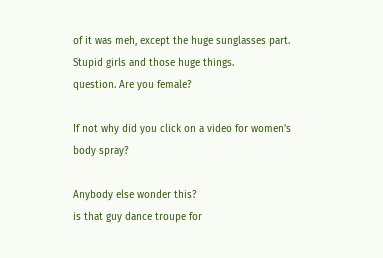of it was meh, except the huge sunglasses part. Stupid girls and those huge things.
question. Are you female?

If not why did you click on a video for women's body spray?

Anybody else wonder this?
is that guy dance troupe for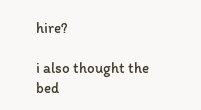hire?

i also thought the bed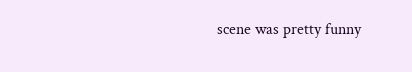scene was pretty funny